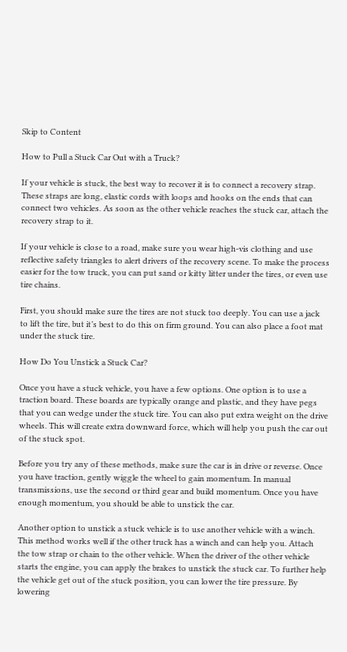Skip to Content

How to Pull a Stuck Car Out with a Truck?

If your vehicle is stuck, the best way to recover it is to connect a recovery strap. These straps are long, elastic cords with loops and hooks on the ends that can connect two vehicles. As soon as the other vehicle reaches the stuck car, attach the recovery strap to it.

If your vehicle is close to a road, make sure you wear high-vis clothing and use reflective safety triangles to alert drivers of the recovery scene. To make the process easier for the tow truck, you can put sand or kitty litter under the tires, or even use tire chains.

First, you should make sure the tires are not stuck too deeply. You can use a jack to lift the tire, but it’s best to do this on firm ground. You can also place a foot mat under the stuck tire.

How Do You Unstick a Stuck Car?

Once you have a stuck vehicle, you have a few options. One option is to use a traction board. These boards are typically orange and plastic, and they have pegs that you can wedge under the stuck tire. You can also put extra weight on the drive wheels. This will create extra downward force, which will help you push the car out of the stuck spot.

Before you try any of these methods, make sure the car is in drive or reverse. Once you have traction, gently wiggle the wheel to gain momentum. In manual transmissions, use the second or third gear and build momentum. Once you have enough momentum, you should be able to unstick the car.

Another option to unstick a stuck vehicle is to use another vehicle with a winch. This method works well if the other truck has a winch and can help you. Attach the tow strap or chain to the other vehicle. When the driver of the other vehicle starts the engine, you can apply the brakes to unstick the stuck car. To further help the vehicle get out of the stuck position, you can lower the tire pressure. By lowering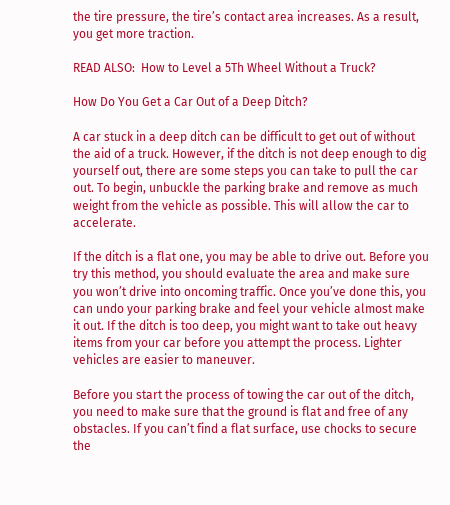the tire pressure, the tire’s contact area increases. As a result, you get more traction.

READ ALSO:  How to Level a 5Th Wheel Without a Truck?

How Do You Get a Car Out of a Deep Ditch?

A car stuck in a deep ditch can be difficult to get out of without the aid of a truck. However, if the ditch is not deep enough to dig yourself out, there are some steps you can take to pull the car out. To begin, unbuckle the parking brake and remove as much weight from the vehicle as possible. This will allow the car to accelerate.

If the ditch is a flat one, you may be able to drive out. Before you try this method, you should evaluate the area and make sure you won’t drive into oncoming traffic. Once you’ve done this, you can undo your parking brake and feel your vehicle almost make it out. If the ditch is too deep, you might want to take out heavy items from your car before you attempt the process. Lighter vehicles are easier to maneuver.

Before you start the process of towing the car out of the ditch, you need to make sure that the ground is flat and free of any obstacles. If you can’t find a flat surface, use chocks to secure the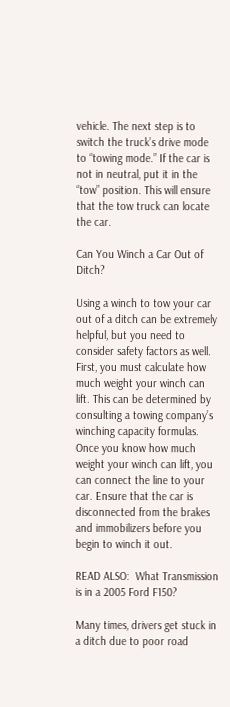vehicle. The next step is to switch the truck’s drive mode to “towing mode.” If the car is not in neutral, put it in the “tow” position. This will ensure that the tow truck can locate the car.

Can You Winch a Car Out of Ditch?

Using a winch to tow your car out of a ditch can be extremely helpful, but you need to consider safety factors as well. First, you must calculate how much weight your winch can lift. This can be determined by consulting a towing company’s winching capacity formulas. Once you know how much weight your winch can lift, you can connect the line to your car. Ensure that the car is disconnected from the brakes and immobilizers before you begin to winch it out.

READ ALSO:  What Transmission is in a 2005 Ford F150?

Many times, drivers get stuck in a ditch due to poor road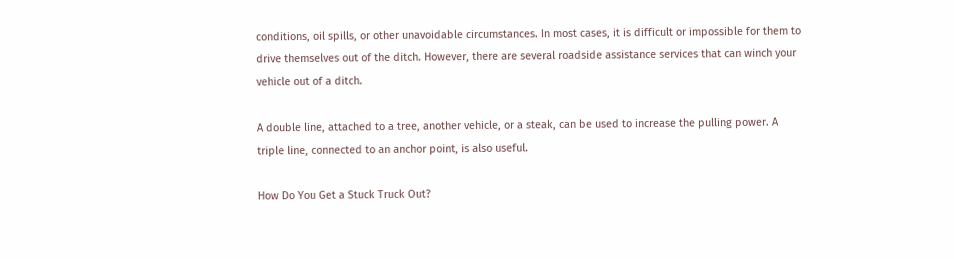conditions, oil spills, or other unavoidable circumstances. In most cases, it is difficult or impossible for them to drive themselves out of the ditch. However, there are several roadside assistance services that can winch your vehicle out of a ditch.

A double line, attached to a tree, another vehicle, or a steak, can be used to increase the pulling power. A triple line, connected to an anchor point, is also useful.

How Do You Get a Stuck Truck Out?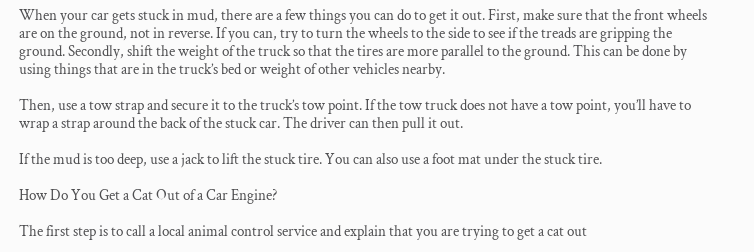When your car gets stuck in mud, there are a few things you can do to get it out. First, make sure that the front wheels are on the ground, not in reverse. If you can, try to turn the wheels to the side to see if the treads are gripping the ground. Secondly, shift the weight of the truck so that the tires are more parallel to the ground. This can be done by using things that are in the truck’s bed or weight of other vehicles nearby.

Then, use a tow strap and secure it to the truck’s tow point. If the tow truck does not have a tow point, you’ll have to wrap a strap around the back of the stuck car. The driver can then pull it out.

If the mud is too deep, use a jack to lift the stuck tire. You can also use a foot mat under the stuck tire.

How Do You Get a Cat Out of a Car Engine?

The first step is to call a local animal control service and explain that you are trying to get a cat out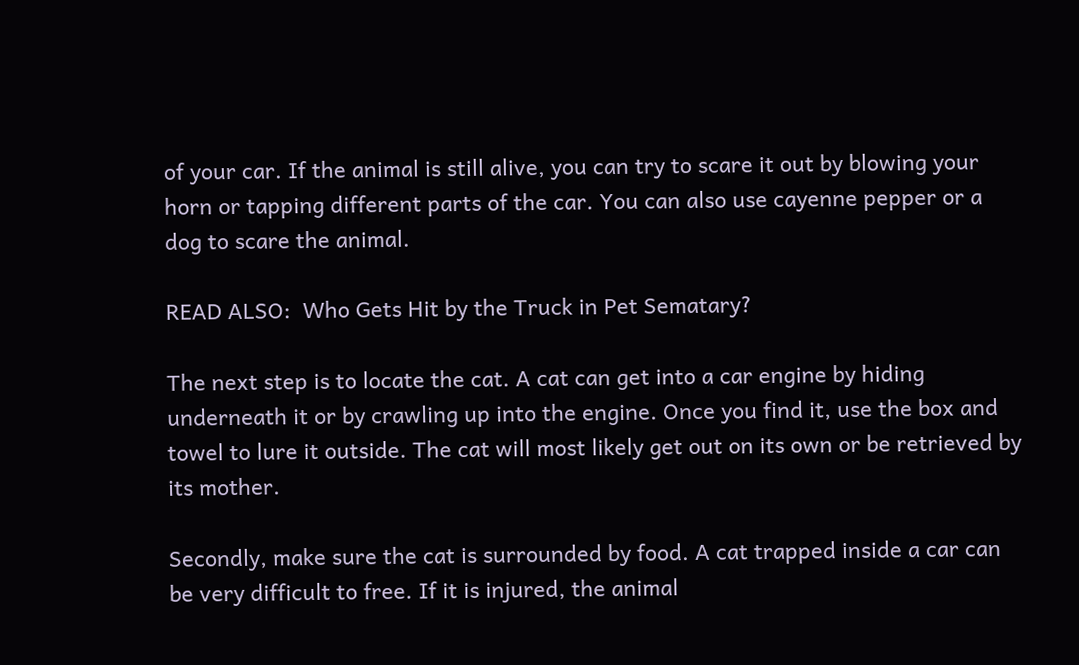of your car. If the animal is still alive, you can try to scare it out by blowing your horn or tapping different parts of the car. You can also use cayenne pepper or a dog to scare the animal.

READ ALSO:  Who Gets Hit by the Truck in Pet Sematary?

The next step is to locate the cat. A cat can get into a car engine by hiding underneath it or by crawling up into the engine. Once you find it, use the box and towel to lure it outside. The cat will most likely get out on its own or be retrieved by its mother.

Secondly, make sure the cat is surrounded by food. A cat trapped inside a car can be very difficult to free. If it is injured, the animal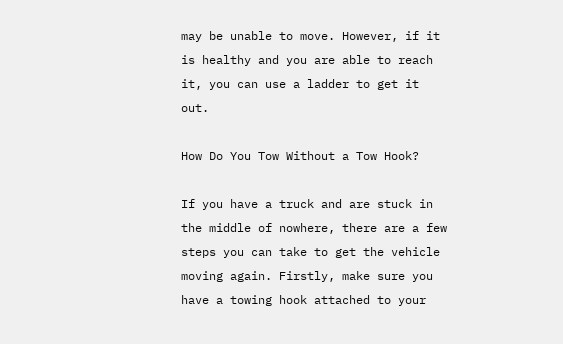may be unable to move. However, if it is healthy and you are able to reach it, you can use a ladder to get it out.

How Do You Tow Without a Tow Hook?

If you have a truck and are stuck in the middle of nowhere, there are a few steps you can take to get the vehicle moving again. Firstly, make sure you have a towing hook attached to your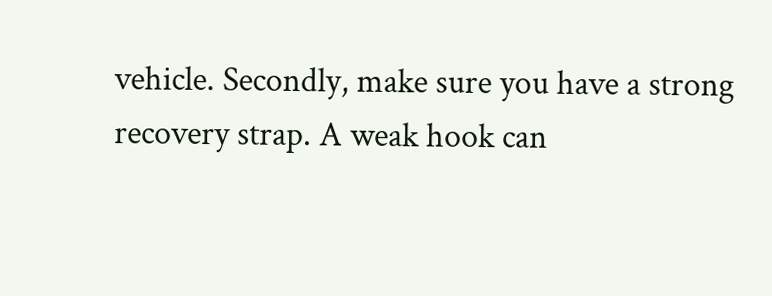vehicle. Secondly, make sure you have a strong recovery strap. A weak hook can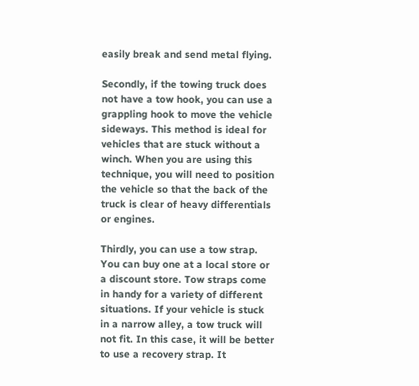easily break and send metal flying.

Secondly, if the towing truck does not have a tow hook, you can use a grappling hook to move the vehicle sideways. This method is ideal for vehicles that are stuck without a winch. When you are using this technique, you will need to position the vehicle so that the back of the truck is clear of heavy differentials or engines.

Thirdly, you can use a tow strap. You can buy one at a local store or a discount store. Tow straps come in handy for a variety of different situations. If your vehicle is stuck in a narrow alley, a tow truck will not fit. In this case, it will be better to use a recovery strap. It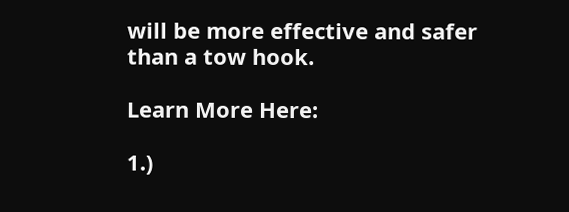will be more effective and safer than a tow hook.

Learn More Here:

1.)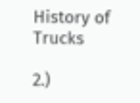History of Trucks

2.)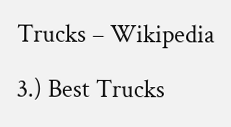Trucks – Wikipedia

3.) Best Trucks